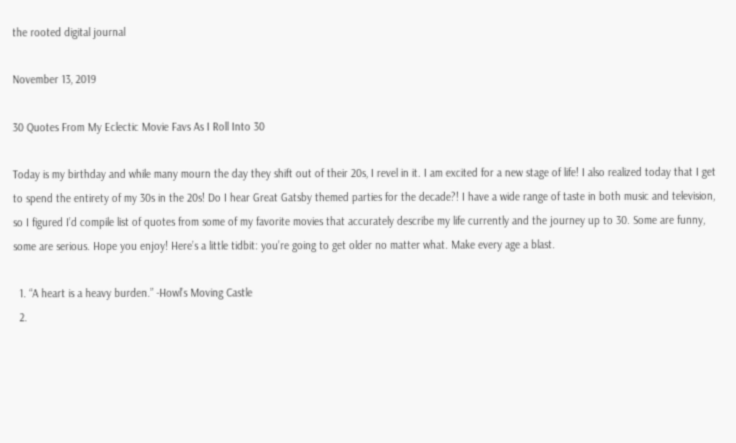the rooted digital journal

November 13, 2019

30 Quotes From My Eclectic Movie Favs As I Roll Into 30

Today is my birthday and while many mourn the day they shift out of their 20s, I revel in it. I am excited for a new stage of life! I also realized today that I get to spend the entirety of my 30s in the 20s! Do I hear Great Gatsby themed parties for the decade?! I have a wide range of taste in both music and television, so I figured I’d compile list of quotes from some of my favorite movies that accurately describe my life currently and the journey up to 30. Some are funny, some are serious. Hope you enjoy! Here’s a little tidbit: you’re going to get older no matter what. Make every age a blast.

  1. “A heart is a heavy burden.” -Howl’s Moving Castle
  2.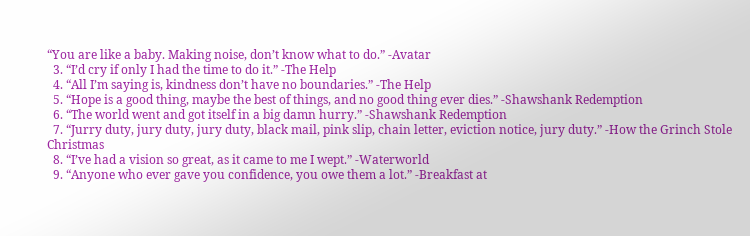“You are like a baby. Making noise, don’t know what to do.” -Avatar
  3. “I’d cry if only I had the time to do it.” -The Help
  4. “All I’m saying is, kindness don’t have no boundaries.” -The Help
  5. “Hope is a good thing, maybe the best of things, and no good thing ever dies.” -Shawshank Redemption
  6. “The world went and got itself in a big damn hurry.” -Shawshank Redemption
  7. “Jurry duty, jury duty, jury duty, black mail, pink slip, chain letter, eviction notice, jury duty.” -How the Grinch Stole Christmas
  8. “I’ve had a vision so great, as it came to me I wept.” -Waterworld
  9. “Anyone who ever gave you confidence, you owe them a lot.” -Breakfast at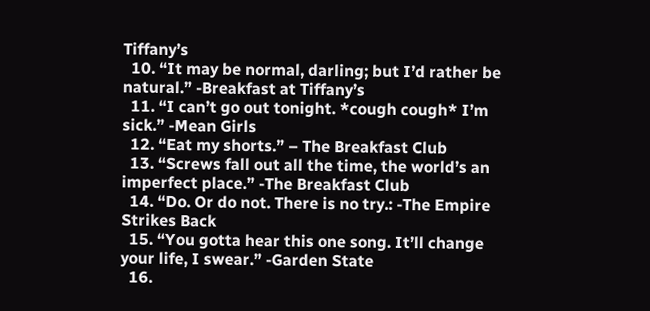Tiffany’s
  10. “It may be normal, darling; but I’d rather be natural.” -Breakfast at Tiffany’s
  11. “I can’t go out tonight. *cough cough* I’m sick.” -Mean Girls
  12. “Eat my shorts.” – The Breakfast Club
  13. “Screws fall out all the time, the world’s an imperfect place.” -The Breakfast Club
  14. “Do. Or do not. There is no try.: -The Empire Strikes Back
  15. “You gotta hear this one song. It’ll change your life, I swear.” -Garden State
  16.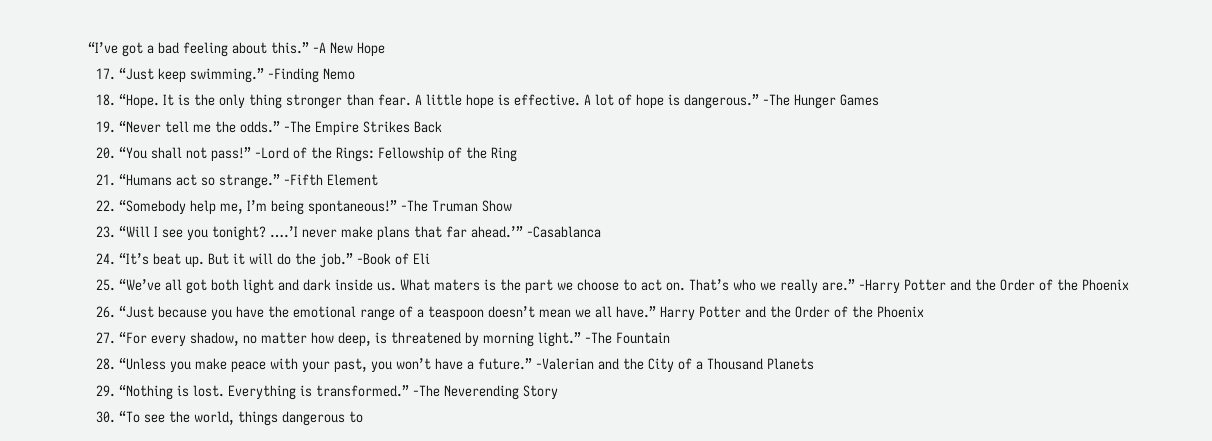“I’ve got a bad feeling about this.” -A New Hope
  17. “Just keep swimming.” -Finding Nemo
  18. “Hope. It is the only thing stronger than fear. A little hope is effective. A lot of hope is dangerous.” -The Hunger Games
  19. “Never tell me the odds.” -The Empire Strikes Back
  20. “You shall not pass!” -Lord of the Rings: Fellowship of the Ring
  21. “Humans act so strange.” -Fifth Element
  22. “Somebody help me, I’m being spontaneous!” -The Truman Show
  23. “Will I see you tonight? ….’I never make plans that far ahead.’” -Casablanca
  24. “It’s beat up. But it will do the job.” -Book of Eli
  25. “We’ve all got both light and dark inside us. What maters is the part we choose to act on. That’s who we really are.” -Harry Potter and the Order of the Phoenix
  26. “Just because you have the emotional range of a teaspoon doesn’t mean we all have.” Harry Potter and the Order of the Phoenix
  27. “For every shadow, no matter how deep, is threatened by morning light.” -The Fountain
  28. “Unless you make peace with your past, you won’t have a future.” -Valerian and the City of a Thousand Planets
  29. “Nothing is lost. Everything is transformed.” -The Neverending Story
  30. “To see the world, things dangerous to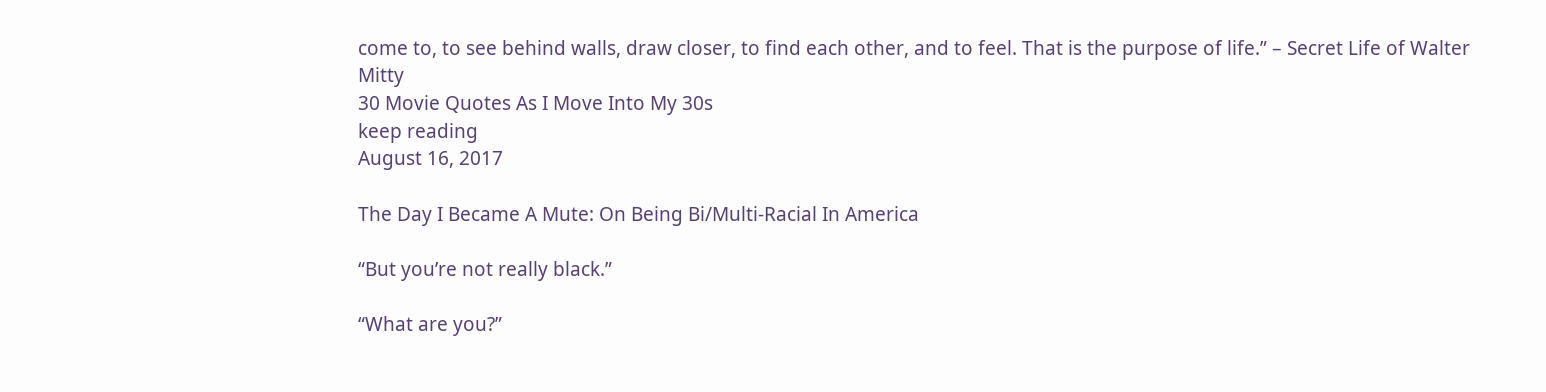come to, to see behind walls, draw closer, to find each other, and to feel. That is the purpose of life.” – Secret Life of Walter Mitty
30 Movie Quotes As I Move Into My 30s
keep reading
August 16, 2017

The Day I Became A Mute: On Being Bi/Multi-Racial In America

“But you’re not really black.”

“What are you?”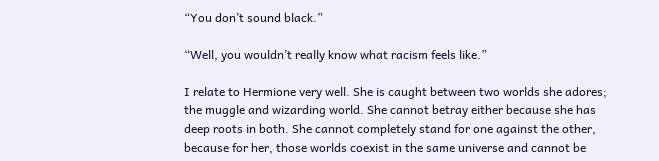“You don’t sound black.”

“Well, you wouldn’t really know what racism feels like.”

I relate to Hermione very well. She is caught between two worlds she adores; the muggle and wizarding world. She cannot betray either because she has deep roots in both. She cannot completely stand for one against the other, because for her, those worlds coexist in the same universe and cannot be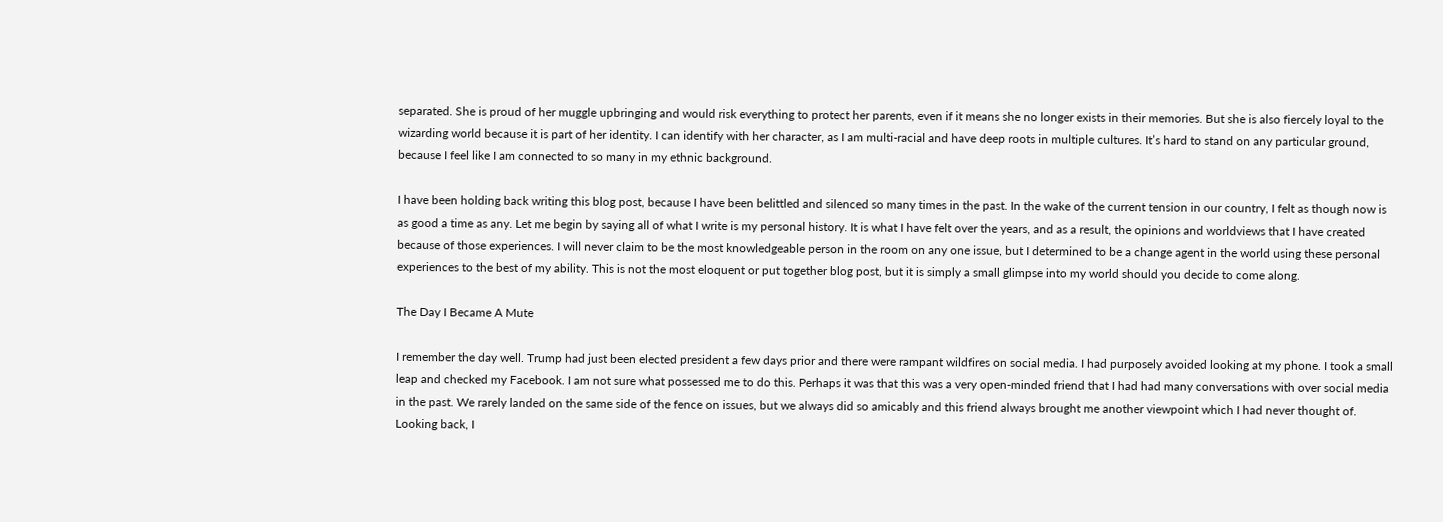separated. She is proud of her muggle upbringing and would risk everything to protect her parents, even if it means she no longer exists in their memories. But she is also fiercely loyal to the wizarding world because it is part of her identity. I can identify with her character, as I am multi-racial and have deep roots in multiple cultures. It’s hard to stand on any particular ground, because I feel like I am connected to so many in my ethnic background.

I have been holding back writing this blog post, because I have been belittled and silenced so many times in the past. In the wake of the current tension in our country, I felt as though now is as good a time as any. Let me begin by saying all of what I write is my personal history. It is what I have felt over the years, and as a result, the opinions and worldviews that I have created because of those experiences. I will never claim to be the most knowledgeable person in the room on any one issue, but I determined to be a change agent in the world using these personal experiences to the best of my ability. This is not the most eloquent or put together blog post, but it is simply a small glimpse into my world should you decide to come along.

The Day I Became A Mute

I remember the day well. Trump had just been elected president a few days prior and there were rampant wildfires on social media. I had purposely avoided looking at my phone. I took a small leap and checked my Facebook. I am not sure what possessed me to do this. Perhaps it was that this was a very open-minded friend that I had had many conversations with over social media in the past. We rarely landed on the same side of the fence on issues, but we always did so amicably and this friend always brought me another viewpoint which I had never thought of. Looking back, I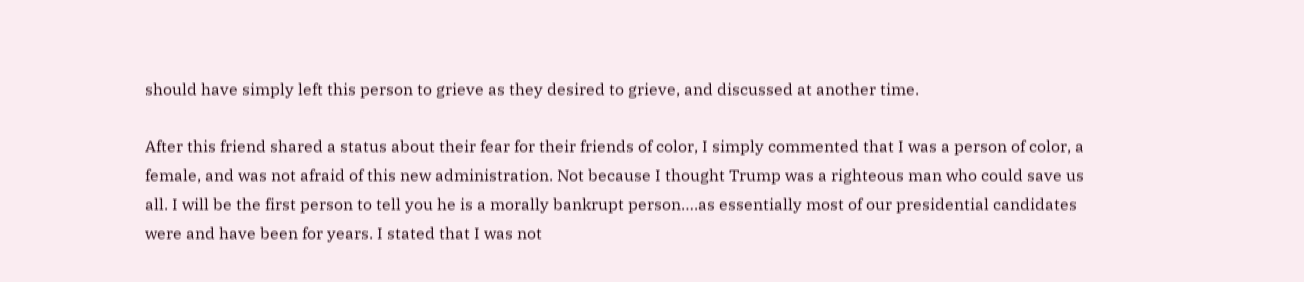should have simply left this person to grieve as they desired to grieve, and discussed at another time.

After this friend shared a status about their fear for their friends of color, I simply commented that I was a person of color, a female, and was not afraid of this new administration. Not because I thought Trump was a righteous man who could save us all. I will be the first person to tell you he is a morally bankrupt person….as essentially most of our presidential candidates were and have been for years. I stated that I was not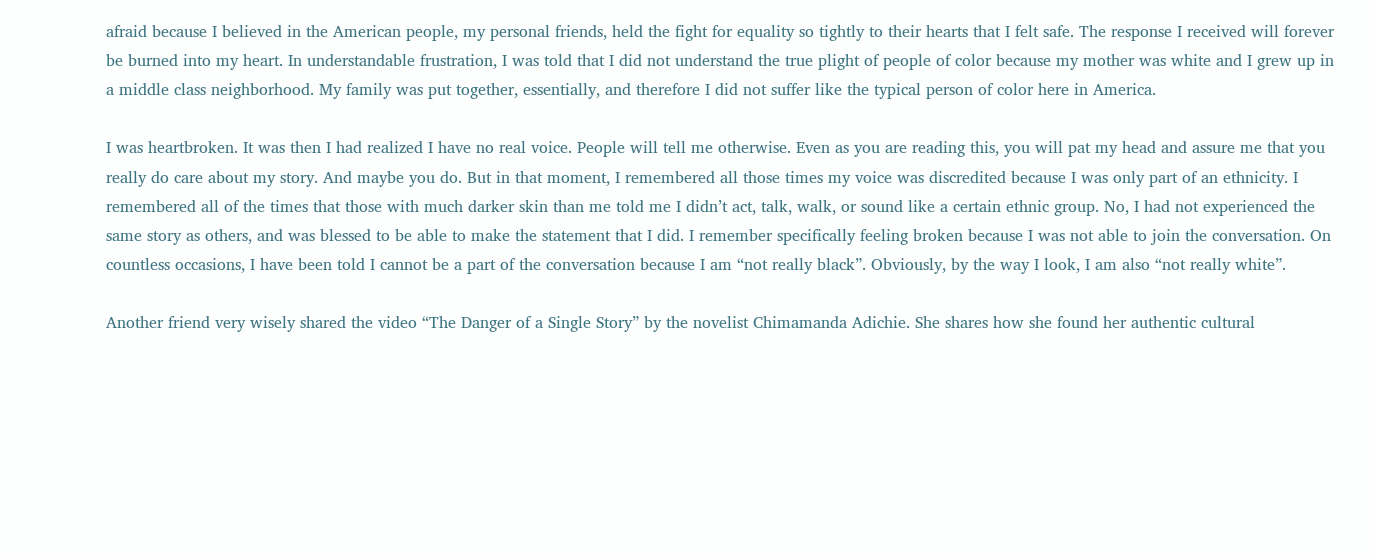afraid because I believed in the American people, my personal friends, held the fight for equality so tightly to their hearts that I felt safe. The response I received will forever be burned into my heart. In understandable frustration, I was told that I did not understand the true plight of people of color because my mother was white and I grew up in a middle class neighborhood. My family was put together, essentially, and therefore I did not suffer like the typical person of color here in America.

I was heartbroken. It was then I had realized I have no real voice. People will tell me otherwise. Even as you are reading this, you will pat my head and assure me that you really do care about my story. And maybe you do. But in that moment, I remembered all those times my voice was discredited because I was only part of an ethnicity. I remembered all of the times that those with much darker skin than me told me I didn’t act, talk, walk, or sound like a certain ethnic group. No, I had not experienced the same story as others, and was blessed to be able to make the statement that I did. I remember specifically feeling broken because I was not able to join the conversation. On countless occasions, I have been told I cannot be a part of the conversation because I am “not really black”. Obviously, by the way I look, I am also “not really white”.

Another friend very wisely shared the video “The Danger of a Single Story” by the novelist Chimamanda Adichie. She shares how she found her authentic cultural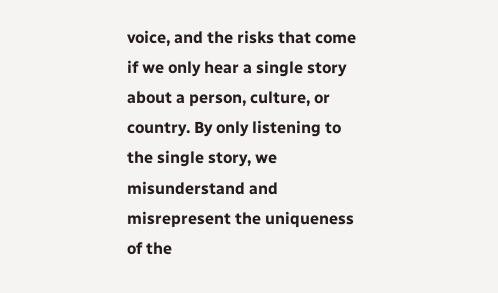voice, and the risks that come if we only hear a single story about a person, culture, or country. By only listening to the single story, we misunderstand and misrepresent the uniqueness of the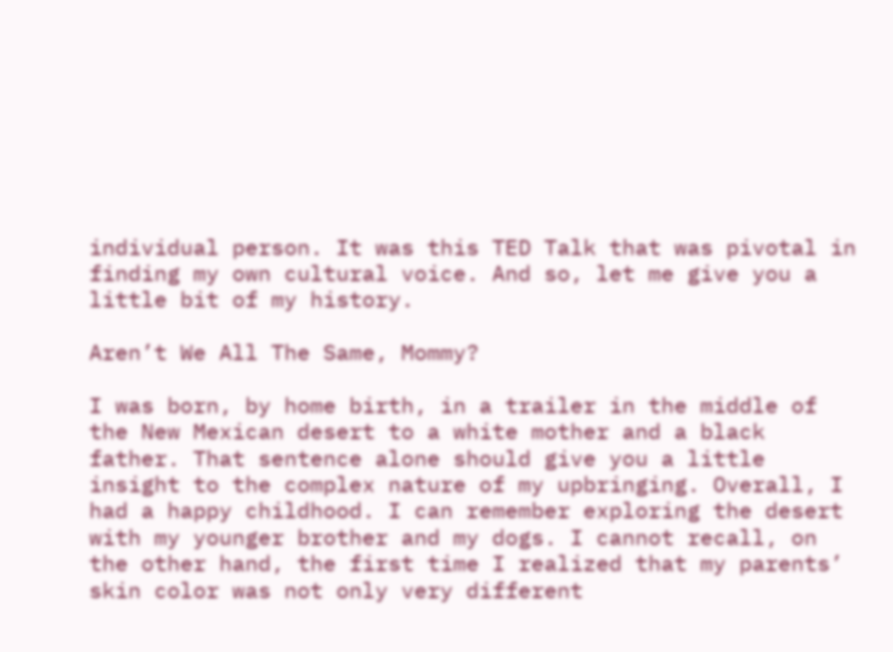individual person. It was this TED Talk that was pivotal in finding my own cultural voice. And so, let me give you a little bit of my history.

Aren’t We All The Same, Mommy?

I was born, by home birth, in a trailer in the middle of the New Mexican desert to a white mother and a black father. That sentence alone should give you a little insight to the complex nature of my upbringing. Overall, I had a happy childhood. I can remember exploring the desert with my younger brother and my dogs. I cannot recall, on the other hand, the first time I realized that my parents’ skin color was not only very different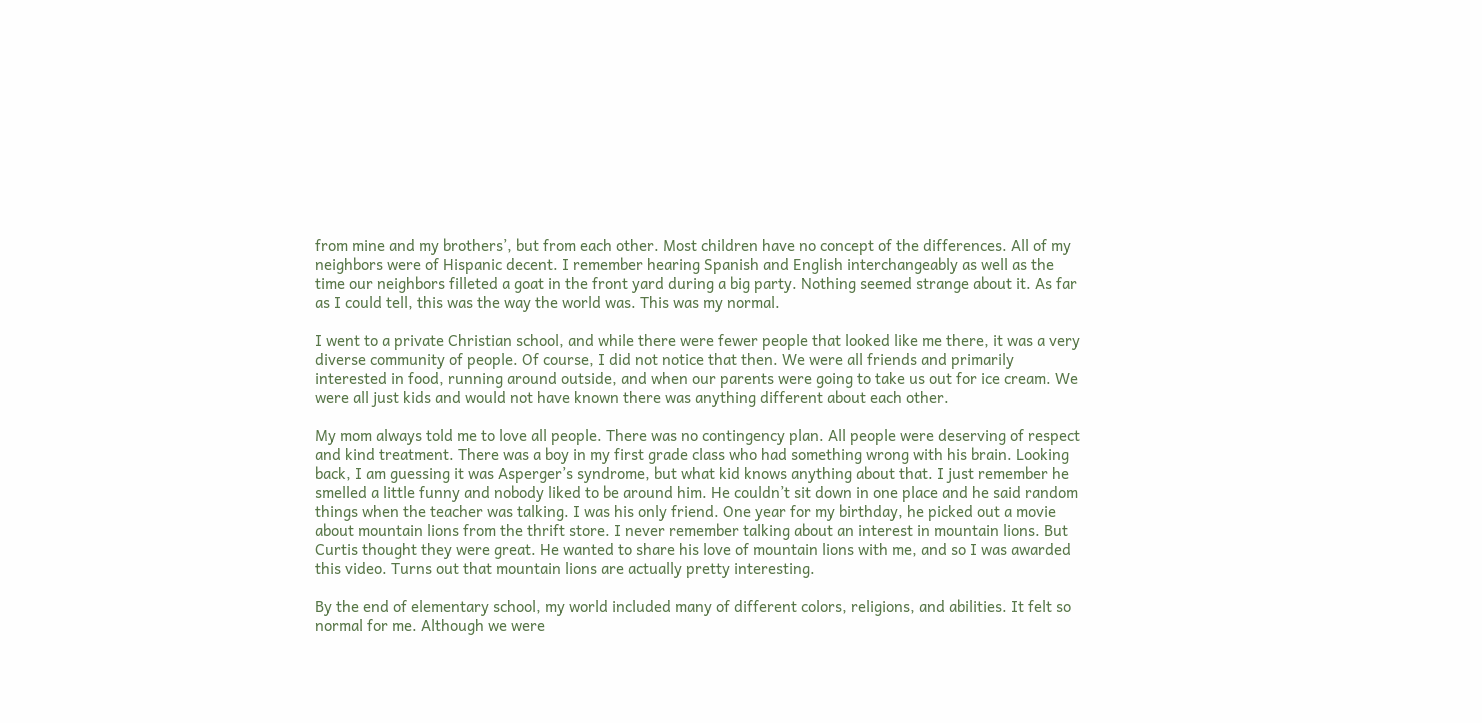from mine and my brothers’, but from each other. Most children have no concept of the differences. All of my neighbors were of Hispanic decent. I remember hearing Spanish and English interchangeably as well as the time our neighbors filleted a goat in the front yard during a big party. Nothing seemed strange about it. As far as I could tell, this was the way the world was. This was my normal.

I went to a private Christian school, and while there were fewer people that looked like me there, it was a very diverse community of people. Of course, I did not notice that then. We were all friends and primarily interested in food, running around outside, and when our parents were going to take us out for ice cream. We were all just kids and would not have known there was anything different about each other.

My mom always told me to love all people. There was no contingency plan. All people were deserving of respect and kind treatment. There was a boy in my first grade class who had something wrong with his brain. Looking back, I am guessing it was Asperger’s syndrome, but what kid knows anything about that. I just remember he smelled a little funny and nobody liked to be around him. He couldn’t sit down in one place and he said random things when the teacher was talking. I was his only friend. One year for my birthday, he picked out a movie about mountain lions from the thrift store. I never remember talking about an interest in mountain lions. But Curtis thought they were great. He wanted to share his love of mountain lions with me, and so I was awarded this video. Turns out that mountain lions are actually pretty interesting.

By the end of elementary school, my world included many of different colors, religions, and abilities. It felt so normal for me. Although we were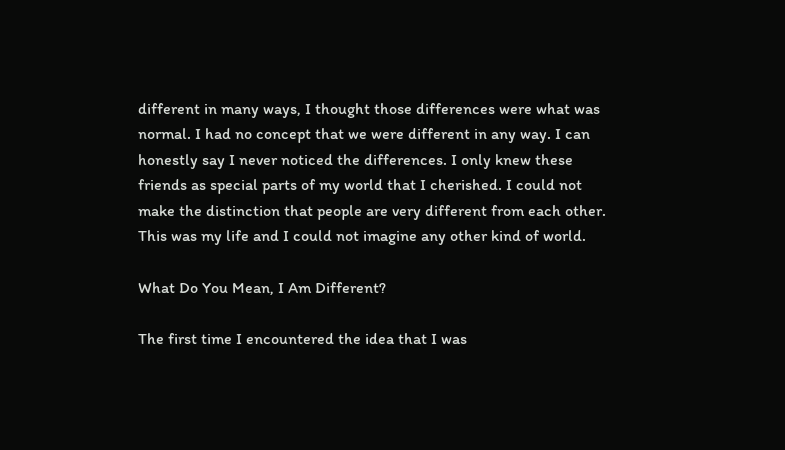different in many ways, I thought those differences were what was normal. I had no concept that we were different in any way. I can honestly say I never noticed the differences. I only knew these friends as special parts of my world that I cherished. I could not make the distinction that people are very different from each other. This was my life and I could not imagine any other kind of world.

What Do You Mean, I Am Different?

The first time I encountered the idea that I was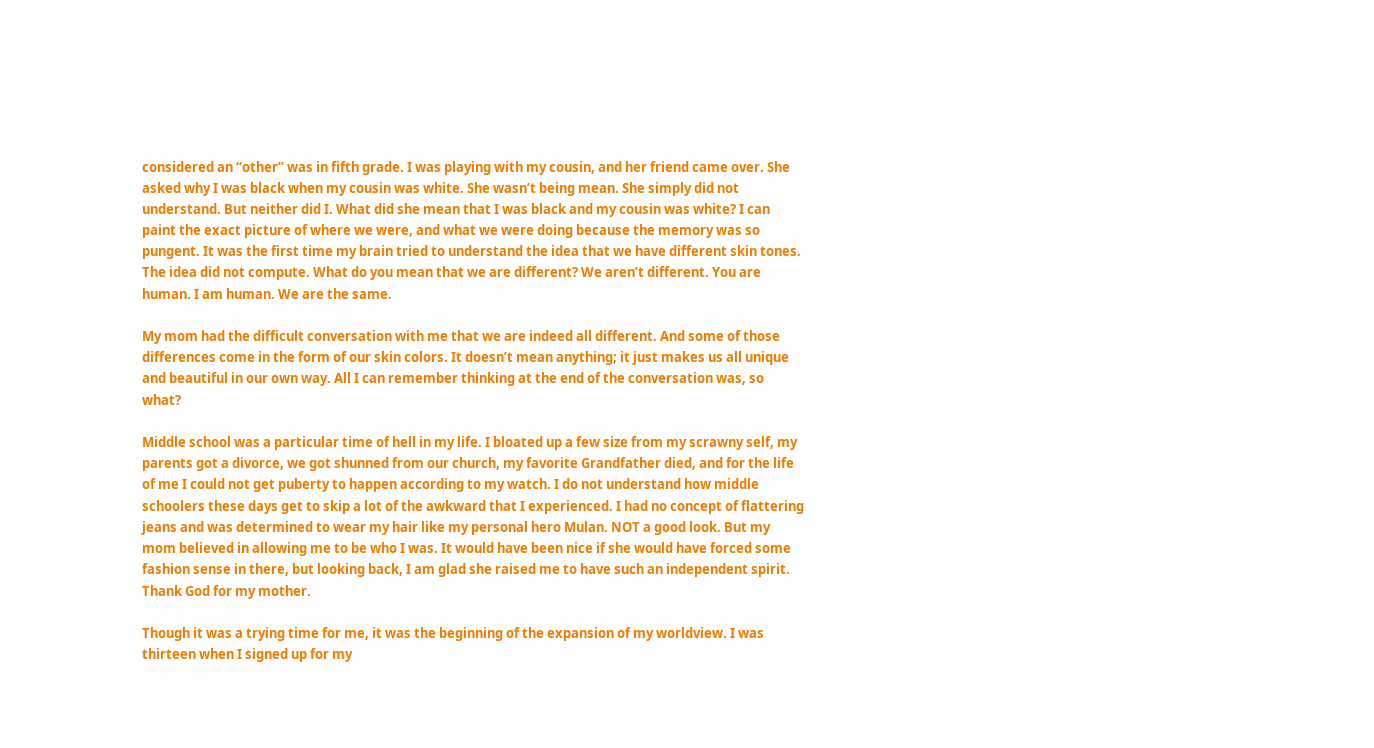considered an “other” was in fifth grade. I was playing with my cousin, and her friend came over. She asked why I was black when my cousin was white. She wasn’t being mean. She simply did not understand. But neither did I. What did she mean that I was black and my cousin was white? I can paint the exact picture of where we were, and what we were doing because the memory was so pungent. It was the first time my brain tried to understand the idea that we have different skin tones. The idea did not compute. What do you mean that we are different? We aren’t different. You are human. I am human. We are the same.

My mom had the difficult conversation with me that we are indeed all different. And some of those differences come in the form of our skin colors. It doesn’t mean anything; it just makes us all unique and beautiful in our own way. All I can remember thinking at the end of the conversation was, so what?

Middle school was a particular time of hell in my life. I bloated up a few size from my scrawny self, my parents got a divorce, we got shunned from our church, my favorite Grandfather died, and for the life of me I could not get puberty to happen according to my watch. I do not understand how middle schoolers these days get to skip a lot of the awkward that I experienced. I had no concept of flattering jeans and was determined to wear my hair like my personal hero Mulan. NOT a good look. But my mom believed in allowing me to be who I was. It would have been nice if she would have forced some fashion sense in there, but looking back, I am glad she raised me to have such an independent spirit. Thank God for my mother.

Though it was a trying time for me, it was the beginning of the expansion of my worldview. I was thirteen when I signed up for my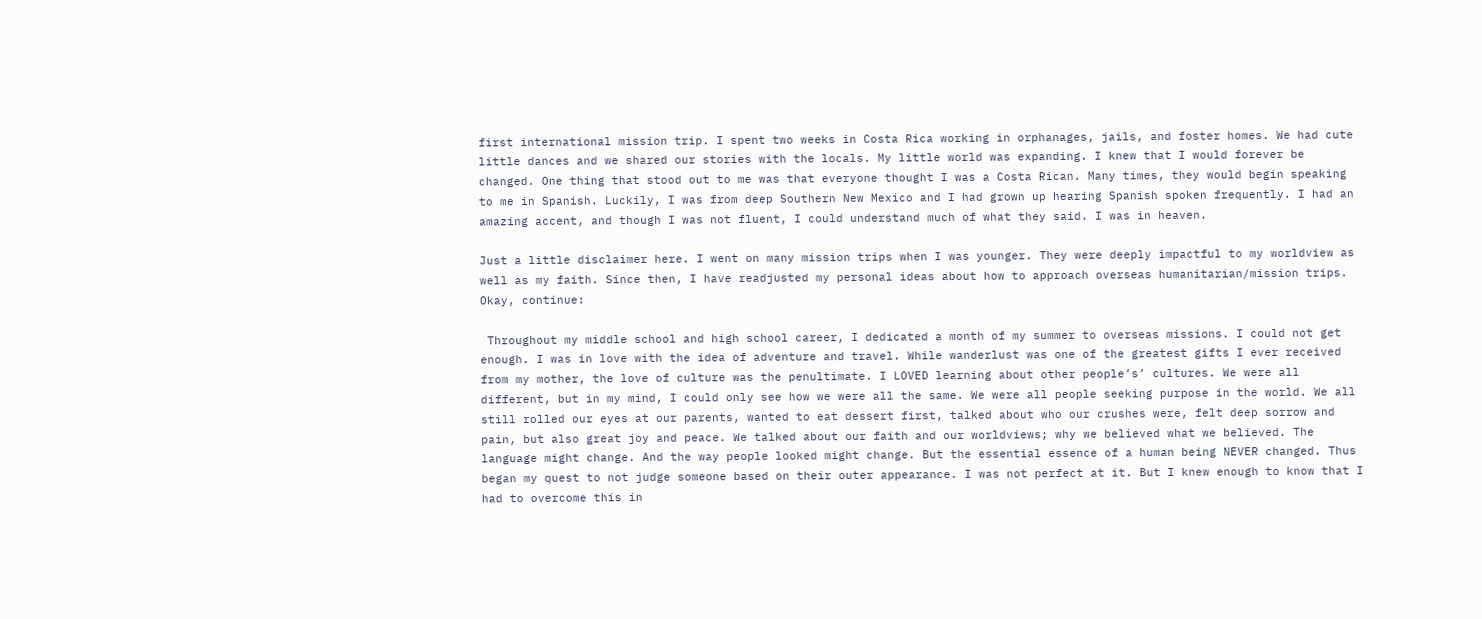first international mission trip. I spent two weeks in Costa Rica working in orphanages, jails, and foster homes. We had cute little dances and we shared our stories with the locals. My little world was expanding. I knew that I would forever be changed. One thing that stood out to me was that everyone thought I was a Costa Rican. Many times, they would begin speaking to me in Spanish. Luckily, I was from deep Southern New Mexico and I had grown up hearing Spanish spoken frequently. I had an amazing accent, and though I was not fluent, I could understand much of what they said. I was in heaven.

Just a little disclaimer here. I went on many mission trips when I was younger. They were deeply impactful to my worldview as well as my faith. Since then, I have readjusted my personal ideas about how to approach overseas humanitarian/mission trips. Okay, continue:

 Throughout my middle school and high school career, I dedicated a month of my summer to overseas missions. I could not get enough. I was in love with the idea of adventure and travel. While wanderlust was one of the greatest gifts I ever received from my mother, the love of culture was the penultimate. I LOVED learning about other people’s’ cultures. We were all different, but in my mind, I could only see how we were all the same. We were all people seeking purpose in the world. We all still rolled our eyes at our parents, wanted to eat dessert first, talked about who our crushes were, felt deep sorrow and pain, but also great joy and peace. We talked about our faith and our worldviews; why we believed what we believed. The language might change. And the way people looked might change. But the essential essence of a human being NEVER changed. Thus began my quest to not judge someone based on their outer appearance. I was not perfect at it. But I knew enough to know that I had to overcome this in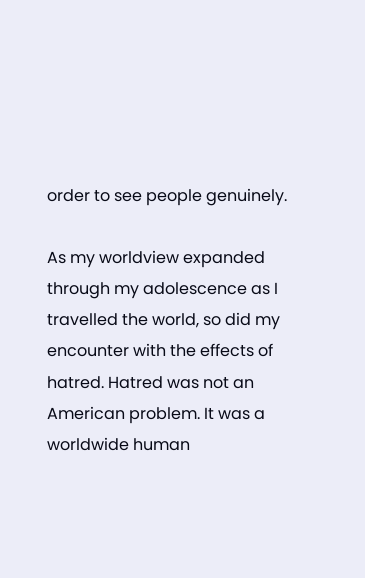order to see people genuinely.

As my worldview expanded through my adolescence as I travelled the world, so did my encounter with the effects of hatred. Hatred was not an American problem. It was a worldwide human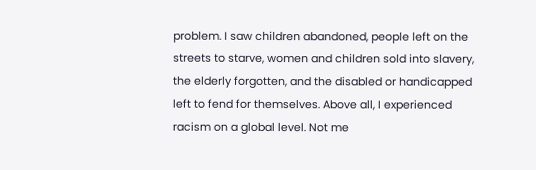problem. I saw children abandoned, people left on the streets to starve, women and children sold into slavery, the elderly forgotten, and the disabled or handicapped left to fend for themselves. Above all, I experienced racism on a global level. Not me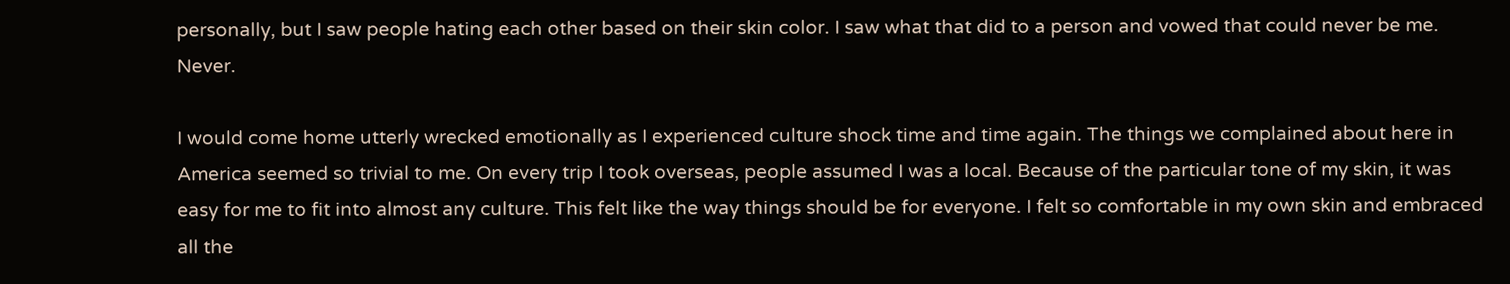personally, but I saw people hating each other based on their skin color. I saw what that did to a person and vowed that could never be me. Never.

I would come home utterly wrecked emotionally as I experienced culture shock time and time again. The things we complained about here in America seemed so trivial to me. On every trip I took overseas, people assumed I was a local. Because of the particular tone of my skin, it was easy for me to fit into almost any culture. This felt like the way things should be for everyone. I felt so comfortable in my own skin and embraced all the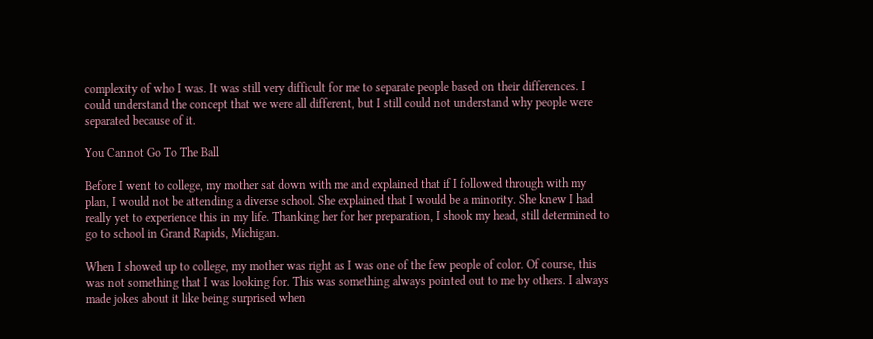complexity of who I was. It was still very difficult for me to separate people based on their differences. I could understand the concept that we were all different, but I still could not understand why people were separated because of it.

You Cannot Go To The Ball

Before I went to college, my mother sat down with me and explained that if I followed through with my plan, I would not be attending a diverse school. She explained that I would be a minority. She knew I had really yet to experience this in my life. Thanking her for her preparation, I shook my head, still determined to go to school in Grand Rapids, Michigan.

When I showed up to college, my mother was right as I was one of the few people of color. Of course, this was not something that I was looking for. This was something always pointed out to me by others. I always made jokes about it like being surprised when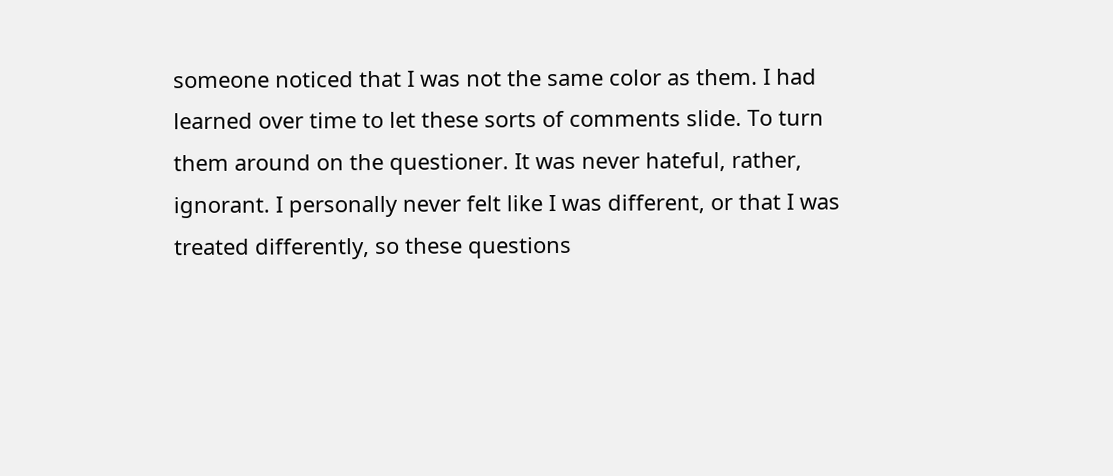someone noticed that I was not the same color as them. I had learned over time to let these sorts of comments slide. To turn them around on the questioner. It was never hateful, rather, ignorant. I personally never felt like I was different, or that I was treated differently, so these questions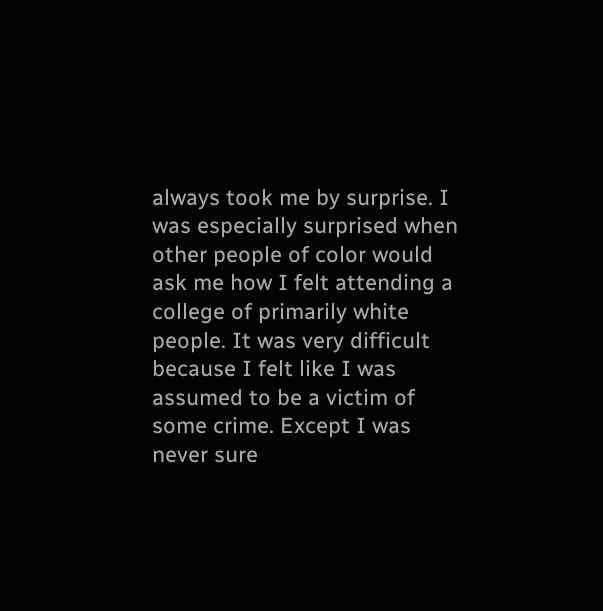always took me by surprise. I was especially surprised when other people of color would ask me how I felt attending a college of primarily white people. It was very difficult because I felt like I was assumed to be a victim of some crime. Except I was never sure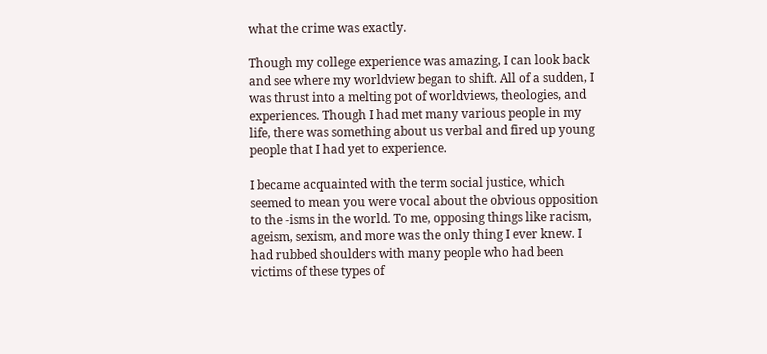what the crime was exactly.

Though my college experience was amazing, I can look back and see where my worldview began to shift. All of a sudden, I was thrust into a melting pot of worldviews, theologies, and experiences. Though I had met many various people in my life, there was something about us verbal and fired up young people that I had yet to experience.

I became acquainted with the term social justice, which seemed to mean you were vocal about the obvious opposition to the -isms in the world. To me, opposing things like racism, ageism, sexism, and more was the only thing I ever knew. I had rubbed shoulders with many people who had been victims of these types of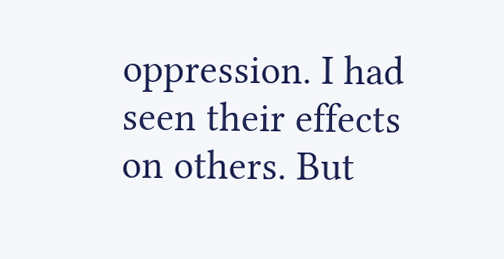oppression. I had seen their effects on others. But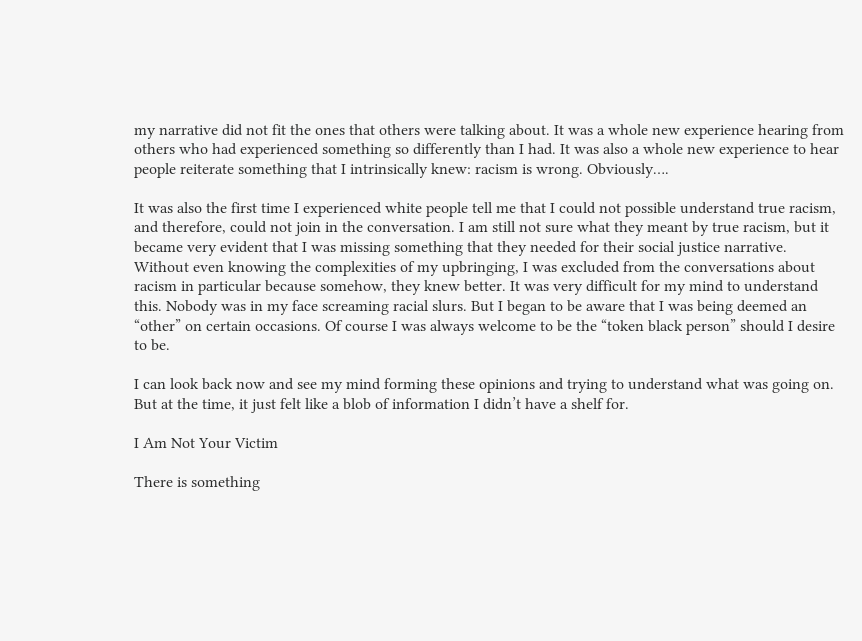my narrative did not fit the ones that others were talking about. It was a whole new experience hearing from others who had experienced something so differently than I had. It was also a whole new experience to hear people reiterate something that I intrinsically knew: racism is wrong. Obviously….

It was also the first time I experienced white people tell me that I could not possible understand true racism, and therefore, could not join in the conversation. I am still not sure what they meant by true racism, but it became very evident that I was missing something that they needed for their social justice narrative. Without even knowing the complexities of my upbringing, I was excluded from the conversations about racism in particular because somehow, they knew better. It was very difficult for my mind to understand this. Nobody was in my face screaming racial slurs. But I began to be aware that I was being deemed an “other” on certain occasions. Of course I was always welcome to be the “token black person” should I desire to be.

I can look back now and see my mind forming these opinions and trying to understand what was going on. But at the time, it just felt like a blob of information I didn’t have a shelf for.

I Am Not Your Victim

There is something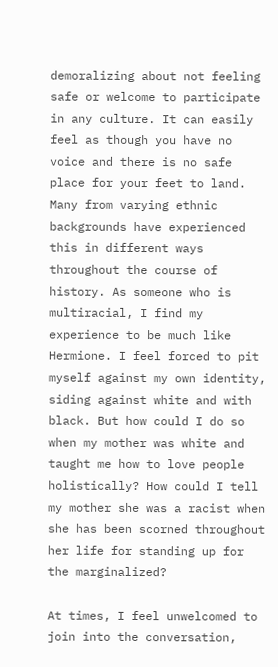demoralizing about not feeling safe or welcome to participate in any culture. It can easily feel as though you have no voice and there is no safe place for your feet to land. Many from varying ethnic backgrounds have experienced this in different ways throughout the course of history. As someone who is multiracial, I find my experience to be much like Hermione. I feel forced to pit myself against my own identity, siding against white and with black. But how could I do so when my mother was white and taught me how to love people holistically? How could I tell my mother she was a racist when she has been scorned throughout her life for standing up for the marginalized?

At times, I feel unwelcomed to join into the conversation,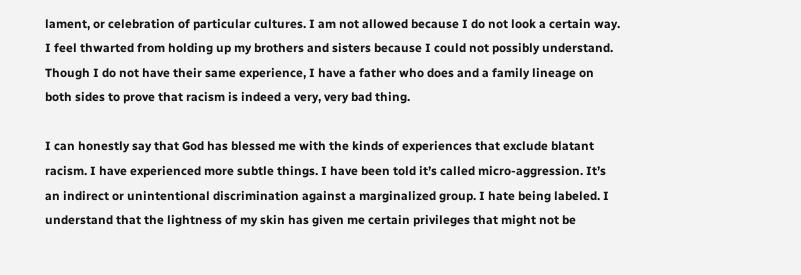lament, or celebration of particular cultures. I am not allowed because I do not look a certain way. I feel thwarted from holding up my brothers and sisters because I could not possibly understand. Though I do not have their same experience, I have a father who does and a family lineage on both sides to prove that racism is indeed a very, very bad thing.

I can honestly say that God has blessed me with the kinds of experiences that exclude blatant racism. I have experienced more subtle things. I have been told it’s called micro-aggression. It’s an indirect or unintentional discrimination against a marginalized group. I hate being labeled. I understand that the lightness of my skin has given me certain privileges that might not be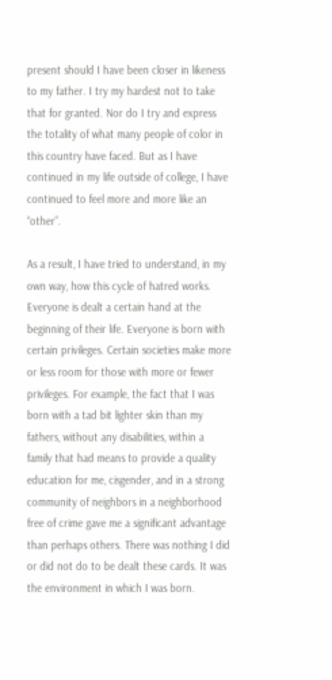present should I have been closer in likeness to my father. I try my hardest not to take that for granted. Nor do I try and express the totality of what many people of color in this country have faced. But as I have continued in my life outside of college, I have continued to feel more and more like an “other”.

As a result, I have tried to understand, in my own way, how this cycle of hatred works. Everyone is dealt a certain hand at the beginning of their life. Everyone is born with certain privileges. Certain societies make more or less room for those with more or fewer privileges. For example, the fact that I was born with a tad bit lighter skin than my fathers, without any disabilities, within a family that had means to provide a quality education for me, cisgender, and in a strong community of neighbors in a neighborhood free of crime gave me a significant advantage than perhaps others. There was nothing I did or did not do to be dealt these cards. It was the environment in which I was born.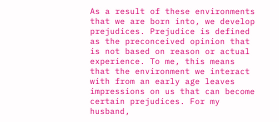As a result of these environments that we are born into, we develop prejudices. Prejudice is defined as the preconceived opinion that is not based on reason or actual experience. To me, this means that the environment we interact with from an early age leaves impressions on us that can become certain prejudices. For my husband,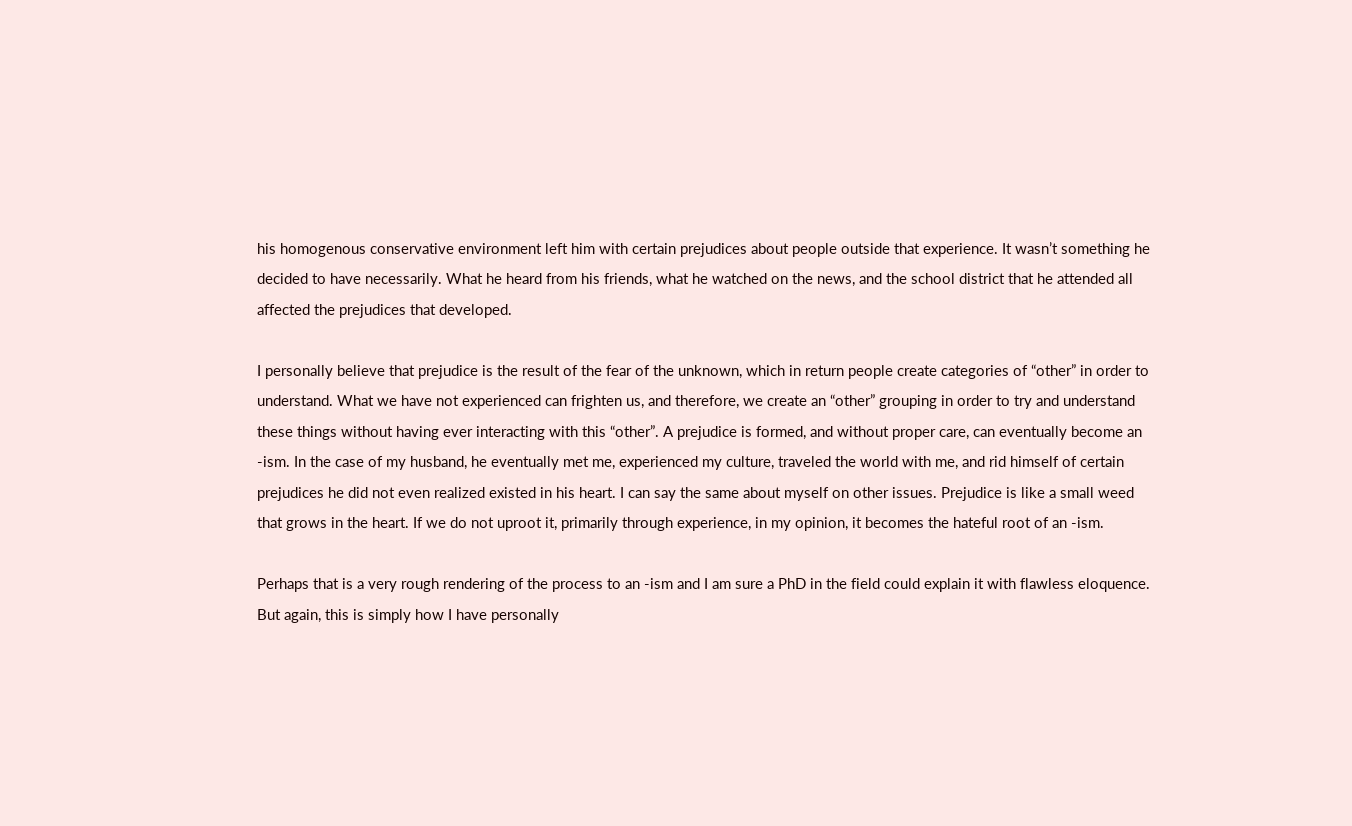his homogenous conservative environment left him with certain prejudices about people outside that experience. It wasn’t something he decided to have necessarily. What he heard from his friends, what he watched on the news, and the school district that he attended all affected the prejudices that developed.

I personally believe that prejudice is the result of the fear of the unknown, which in return people create categories of “other” in order to understand. What we have not experienced can frighten us, and therefore, we create an “other” grouping in order to try and understand these things without having ever interacting with this “other”. A prejudice is formed, and without proper care, can eventually become an -ism. In the case of my husband, he eventually met me, experienced my culture, traveled the world with me, and rid himself of certain prejudices he did not even realized existed in his heart. I can say the same about myself on other issues. Prejudice is like a small weed that grows in the heart. If we do not uproot it, primarily through experience, in my opinion, it becomes the hateful root of an -ism.

Perhaps that is a very rough rendering of the process to an -ism and I am sure a PhD in the field could explain it with flawless eloquence. But again, this is simply how I have personally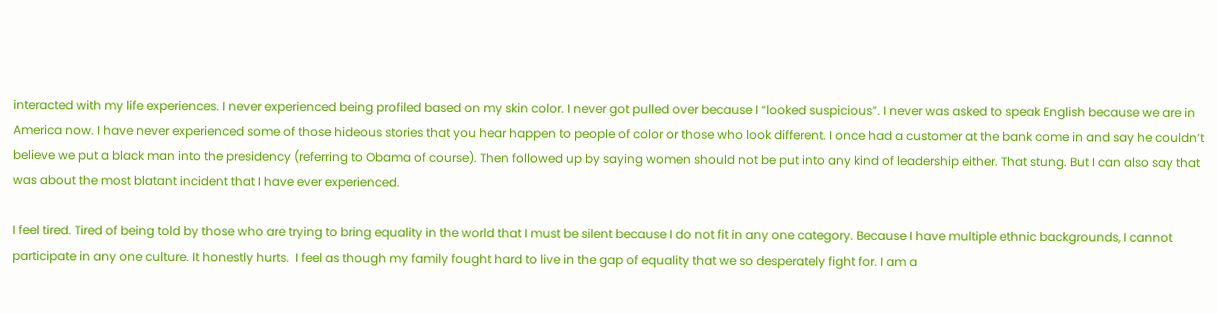interacted with my life experiences. I never experienced being profiled based on my skin color. I never got pulled over because I “looked suspicious”. I never was asked to speak English because we are in America now. I have never experienced some of those hideous stories that you hear happen to people of color or those who look different. I once had a customer at the bank come in and say he couldn’t believe we put a black man into the presidency (referring to Obama of course). Then followed up by saying women should not be put into any kind of leadership either. That stung. But I can also say that was about the most blatant incident that I have ever experienced.

I feel tired. Tired of being told by those who are trying to bring equality in the world that I must be silent because I do not fit in any one category. Because I have multiple ethnic backgrounds, I cannot participate in any one culture. It honestly hurts.  I feel as though my family fought hard to live in the gap of equality that we so desperately fight for. I am a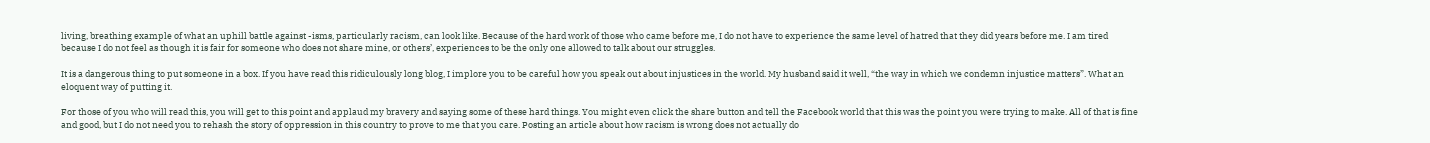living, breathing example of what an uphill battle against -isms, particularly racism, can look like. Because of the hard work of those who came before me, I do not have to experience the same level of hatred that they did years before me. I am tired because I do not feel as though it is fair for someone who does not share mine, or others’, experiences to be the only one allowed to talk about our struggles.

It is a dangerous thing to put someone in a box. If you have read this ridiculously long blog, I implore you to be careful how you speak out about injustices in the world. My husband said it well, “the way in which we condemn injustice matters”. What an eloquent way of putting it.

For those of you who will read this, you will get to this point and applaud my bravery and saying some of these hard things. You might even click the share button and tell the Facebook world that this was the point you were trying to make. All of that is fine and good, but I do not need you to rehash the story of oppression in this country to prove to me that you care. Posting an article about how racism is wrong does not actually do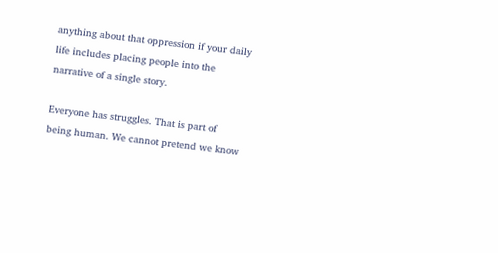anything about that oppression if your daily life includes placing people into the narrative of a single story.

Everyone has struggles. That is part of being human. We cannot pretend we know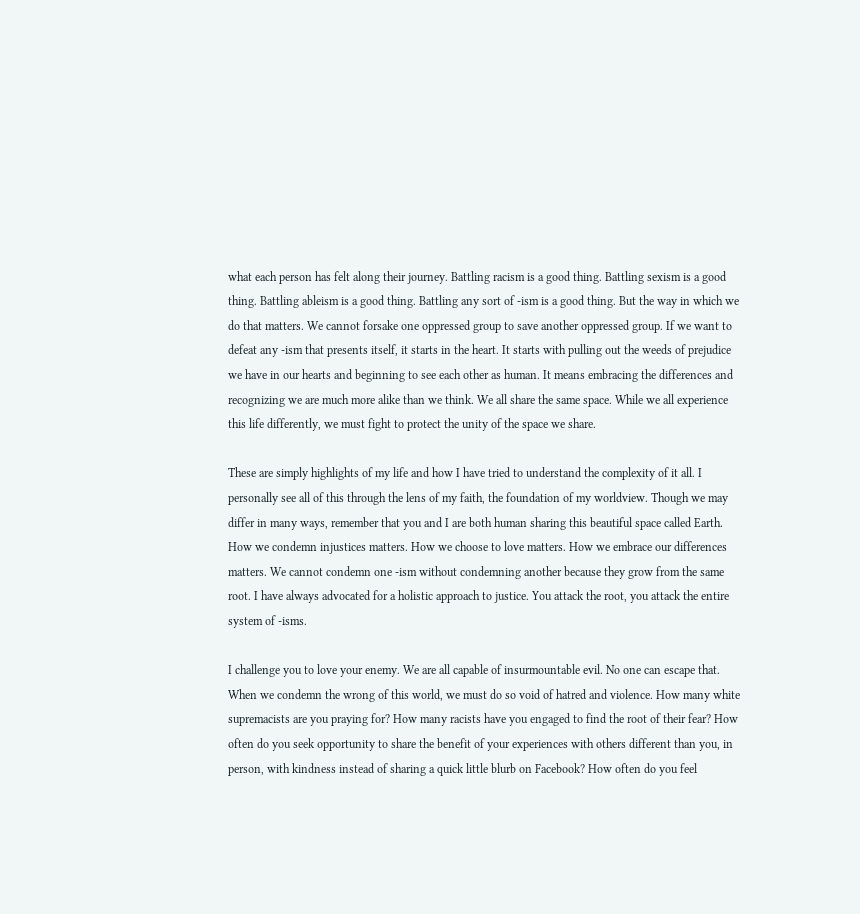what each person has felt along their journey. Battling racism is a good thing. Battling sexism is a good thing. Battling ableism is a good thing. Battling any sort of -ism is a good thing. But the way in which we do that matters. We cannot forsake one oppressed group to save another oppressed group. If we want to defeat any -ism that presents itself, it starts in the heart. It starts with pulling out the weeds of prejudice we have in our hearts and beginning to see each other as human. It means embracing the differences and recognizing we are much more alike than we think. We all share the same space. While we all experience this life differently, we must fight to protect the unity of the space we share.

These are simply highlights of my life and how I have tried to understand the complexity of it all. I personally see all of this through the lens of my faith, the foundation of my worldview. Though we may differ in many ways, remember that you and I are both human sharing this beautiful space called Earth. How we condemn injustices matters. How we choose to love matters. How we embrace our differences matters. We cannot condemn one -ism without condemning another because they grow from the same root. I have always advocated for a holistic approach to justice. You attack the root, you attack the entire system of -isms.

I challenge you to love your enemy. We are all capable of insurmountable evil. No one can escape that. When we condemn the wrong of this world, we must do so void of hatred and violence. How many white supremacists are you praying for? How many racists have you engaged to find the root of their fear? How often do you seek opportunity to share the benefit of your experiences with others different than you, in person, with kindness instead of sharing a quick little blurb on Facebook? How often do you feel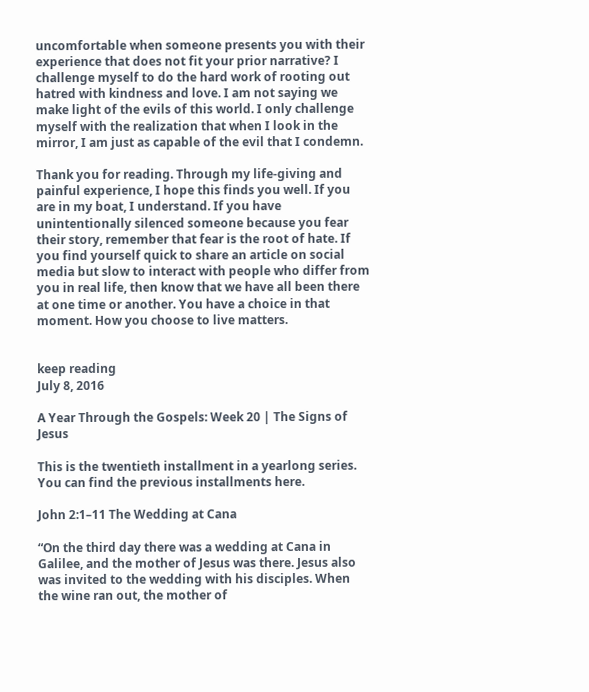uncomfortable when someone presents you with their experience that does not fit your prior narrative? I challenge myself to do the hard work of rooting out hatred with kindness and love. I am not saying we make light of the evils of this world. I only challenge myself with the realization that when I look in the mirror, I am just as capable of the evil that I condemn.

Thank you for reading. Through my life-giving and painful experience, I hope this finds you well. If you are in my boat, I understand. If you have unintentionally silenced someone because you fear their story, remember that fear is the root of hate. If you find yourself quick to share an article on social media but slow to interact with people who differ from you in real life, then know that we have all been there at one time or another. You have a choice in that moment. How you choose to live matters.


keep reading
July 8, 2016

A Year Through the Gospels: Week 20 | The Signs of Jesus

This is the twentieth installment in a yearlong series. You can find the previous installments here.

John 2:1–11 The Wedding at Cana

“On the third day there was a wedding at Cana in Galilee, and the mother of Jesus was there. Jesus also was invited to the wedding with his disciples. When the wine ran out, the mother of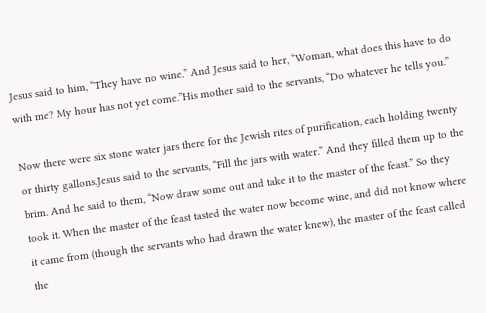Jesus said to him, “They have no wine.” And Jesus said to her, “Woman, what does this have to do with me? My hour has not yet come.”His mother said to the servants, “Do whatever he tells you.”

Now there were six stone water jars there for the Jewish rites of purification, each holding twenty or thirty gallons.Jesus said to the servants, “Fill the jars with water.” And they filled them up to the brim. And he said to them, “Now draw some out and take it to the master of the feast.” So they took it. When the master of the feast tasted the water now become wine, and did not know where it came from (though the servants who had drawn the water knew), the master of the feast called the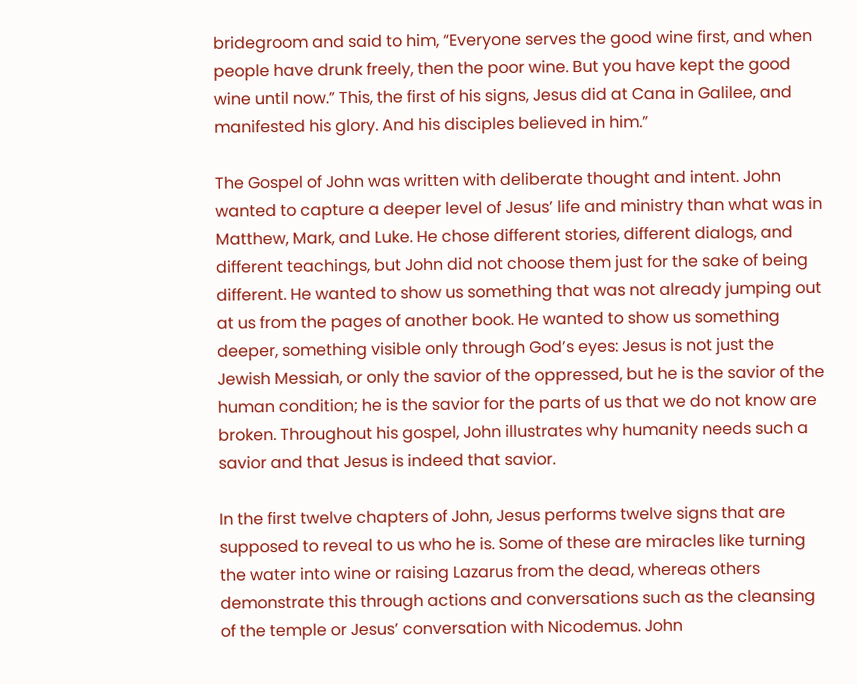bridegroom and said to him, “Everyone serves the good wine first, and when people have drunk freely, then the poor wine. But you have kept the good wine until now.” This, the first of his signs, Jesus did at Cana in Galilee, and manifested his glory. And his disciples believed in him.”

The Gospel of John was written with deliberate thought and intent. John wanted to capture a deeper level of Jesus’ life and ministry than what was in Matthew, Mark, and Luke. He chose different stories, different dialogs, and different teachings, but John did not choose them just for the sake of being different. He wanted to show us something that was not already jumping out at us from the pages of another book. He wanted to show us something deeper, something visible only through God’s eyes: Jesus is not just the Jewish Messiah, or only the savior of the oppressed, but he is the savior of the human condition; he is the savior for the parts of us that we do not know are broken. Throughout his gospel, John illustrates why humanity needs such a savior and that Jesus is indeed that savior.

In the first twelve chapters of John, Jesus performs twelve signs that are supposed to reveal to us who he is. Some of these are miracles like turning the water into wine or raising Lazarus from the dead, whereas others demonstrate this through actions and conversations such as the cleansing of the temple or Jesus’ conversation with Nicodemus. John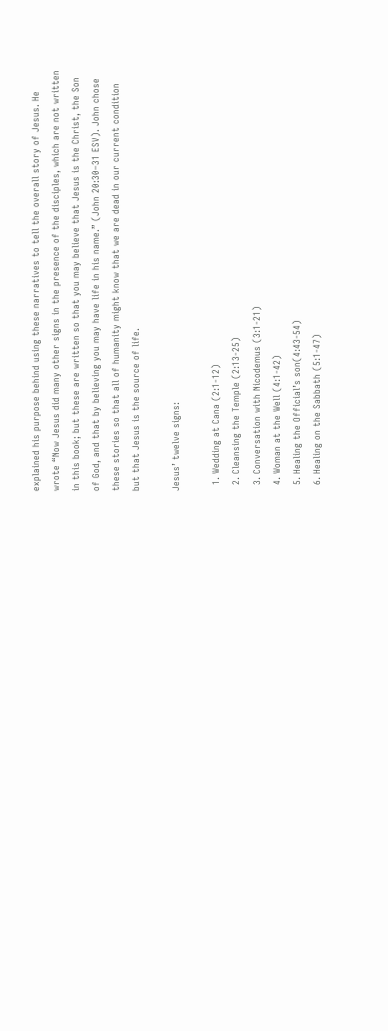explained his purpose behind using these narratives to tell the overall story of Jesus. He wrote “Now Jesus did many other signs in the presence of the disciples, which are not written in this book; but these are written so that you may believe that Jesus is the Christ, the Son of God, and that by believing you may have life in his name.” (John 20:30–31 ESV). John chose these stories so that all of humanity might know that we are dead in our current condition but that Jesus is the source of life.

Jesus’ twelve signs:

  1. Wedding at Cana (2:1-12)
  2. Cleansing the Temple (2:13-25)
  3. Conversation with Nicodemus (3:1-21)
  4. Woman at the Well (4:1-42)
  5. Healing the Official’s son(4:43-54)
  6. Healing on the Sabbath (5:1-47)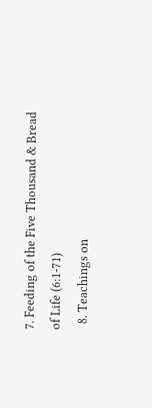7. Feeding of the Five Thousand & Bread of Life (6:1-71)
  8. Teachings on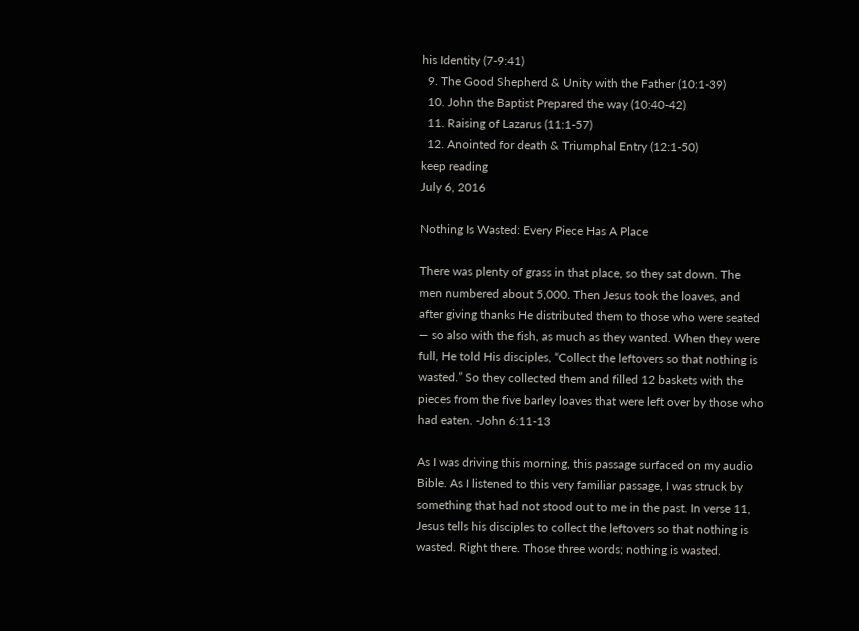his Identity (7-9:41)
  9. The Good Shepherd & Unity with the Father (10:1-39)
  10. John the Baptist Prepared the way (10:40-42)
  11. Raising of Lazarus (11:1-57)
  12. Anointed for death & Triumphal Entry (12:1-50)
keep reading
July 6, 2016

Nothing Is Wasted: Every Piece Has A Place

There was plenty of grass in that place, so they sat down. The men numbered about 5,000. Then Jesus took the loaves, and after giving thanks He distributed them to those who were seated — so also with the fish, as much as they wanted. When they were full, He told His disciples, “Collect the leftovers so that nothing is wasted.” So they collected them and filled 12 baskets with the pieces from the five barley loaves that were left over by those who had eaten. -John 6:11-13

As I was driving this morning, this passage surfaced on my audio Bible. As I listened to this very familiar passage, I was struck by something that had not stood out to me in the past. In verse 11, Jesus tells his disciples to collect the leftovers so that nothing is wasted. Right there. Those three words; nothing is wasted.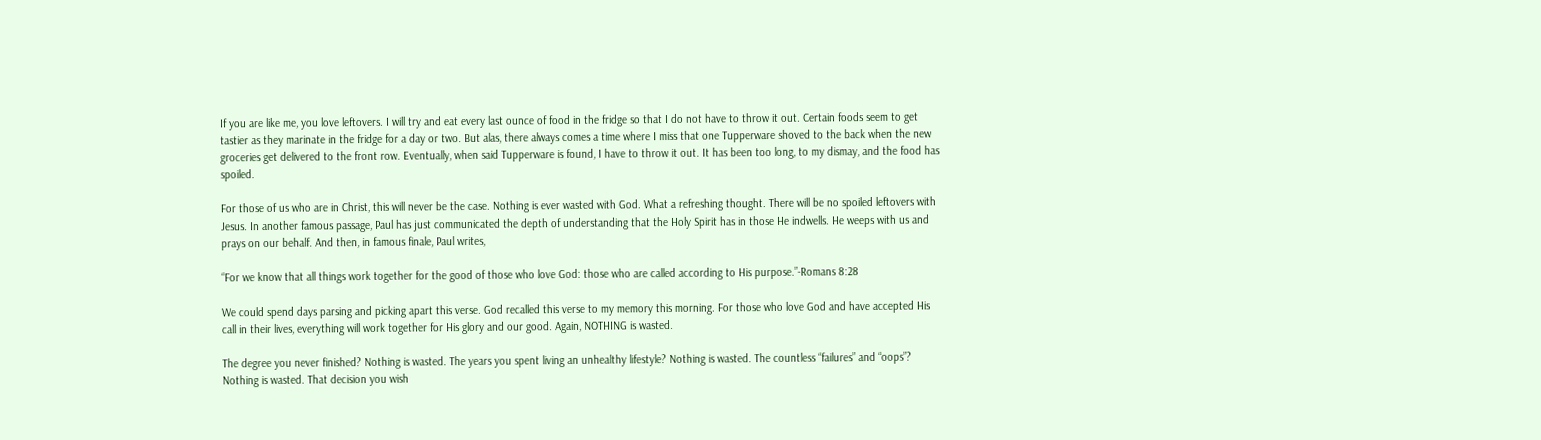If you are like me, you love leftovers. I will try and eat every last ounce of food in the fridge so that I do not have to throw it out. Certain foods seem to get tastier as they marinate in the fridge for a day or two. But alas, there always comes a time where I miss that one Tupperware shoved to the back when the new groceries get delivered to the front row. Eventually, when said Tupperware is found, I have to throw it out. It has been too long, to my dismay, and the food has spoiled.

For those of us who are in Christ, this will never be the case. Nothing is ever wasted with God. What a refreshing thought. There will be no spoiled leftovers with Jesus. In another famous passage, Paul has just communicated the depth of understanding that the Holy Spirit has in those He indwells. He weeps with us and prays on our behalf. And then, in famous finale, Paul writes,

“For we know that all things work together for the good of those who love God: those who are called according to His purpose.”-Romans 8:28

We could spend days parsing and picking apart this verse. God recalled this verse to my memory this morning. For those who love God and have accepted His call in their lives, everything will work together for His glory and our good. Again, NOTHING is wasted.

The degree you never finished? Nothing is wasted. The years you spent living an unhealthy lifestyle? Nothing is wasted. The countless “failures” and “oops”? Nothing is wasted. That decision you wish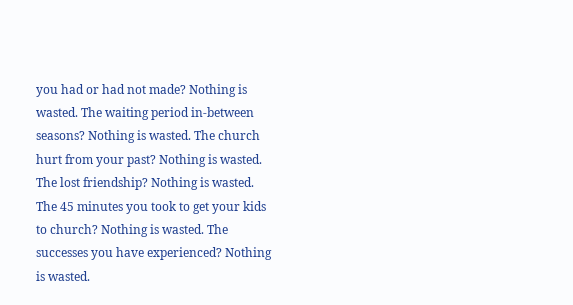you had or had not made? Nothing is wasted. The waiting period in-between seasons? Nothing is wasted. The church hurt from your past? Nothing is wasted. The lost friendship? Nothing is wasted. The 45 minutes you took to get your kids to church? Nothing is wasted. The successes you have experienced? Nothing is wasted.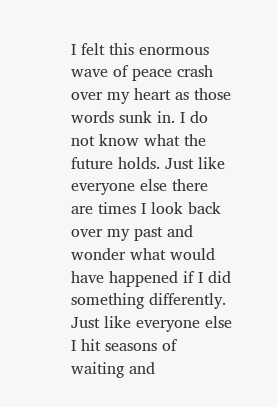I felt this enormous wave of peace crash over my heart as those words sunk in. I do not know what the future holds. Just like everyone else there are times I look back over my past and wonder what would have happened if I did something differently. Just like everyone else I hit seasons of waiting and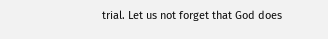trial. Let us not forget that God does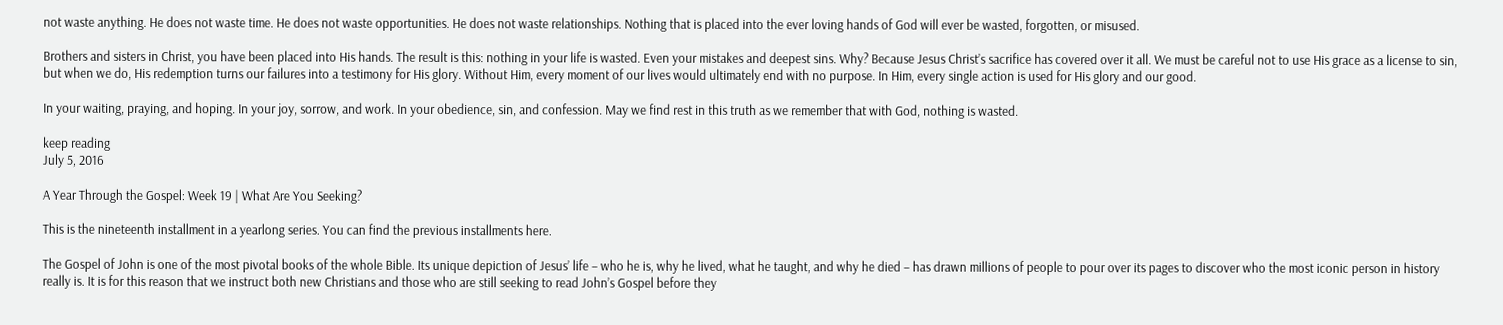not waste anything. He does not waste time. He does not waste opportunities. He does not waste relationships. Nothing that is placed into the ever loving hands of God will ever be wasted, forgotten, or misused.

Brothers and sisters in Christ, you have been placed into His hands. The result is this: nothing in your life is wasted. Even your mistakes and deepest sins. Why? Because Jesus Christ’s sacrifice has covered over it all. We must be careful not to use His grace as a license to sin, but when we do, His redemption turns our failures into a testimony for His glory. Without Him, every moment of our lives would ultimately end with no purpose. In Him, every single action is used for His glory and our good.

In your waiting, praying, and hoping. In your joy, sorrow, and work. In your obedience, sin, and confession. May we find rest in this truth as we remember that with God, nothing is wasted.

keep reading
July 5, 2016

A Year Through the Gospel: Week 19 | What Are You Seeking?

This is the nineteenth installment in a yearlong series. You can find the previous installments here.

The Gospel of John is one of the most pivotal books of the whole Bible. Its unique depiction of Jesus’ life – who he is, why he lived, what he taught, and why he died – has drawn millions of people to pour over its pages to discover who the most iconic person in history really is. It is for this reason that we instruct both new Christians and those who are still seeking to read John’s Gospel before they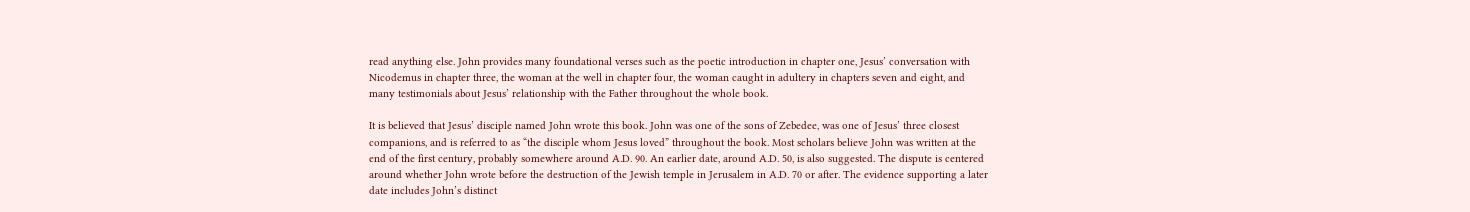read anything else. John provides many foundational verses such as the poetic introduction in chapter one, Jesus’ conversation with Nicodemus in chapter three, the woman at the well in chapter four, the woman caught in adultery in chapters seven and eight, and many testimonials about Jesus’ relationship with the Father throughout the whole book.

It is believed that Jesus’ disciple named John wrote this book. John was one of the sons of Zebedee, was one of Jesus’ three closest companions, and is referred to as “the disciple whom Jesus loved” throughout the book. Most scholars believe John was written at the end of the first century, probably somewhere around A.D. 90. An earlier date, around A.D. 50, is also suggested. The dispute is centered around whether John wrote before the destruction of the Jewish temple in Jerusalem in A.D. 70 or after. The evidence supporting a later date includes John’s distinct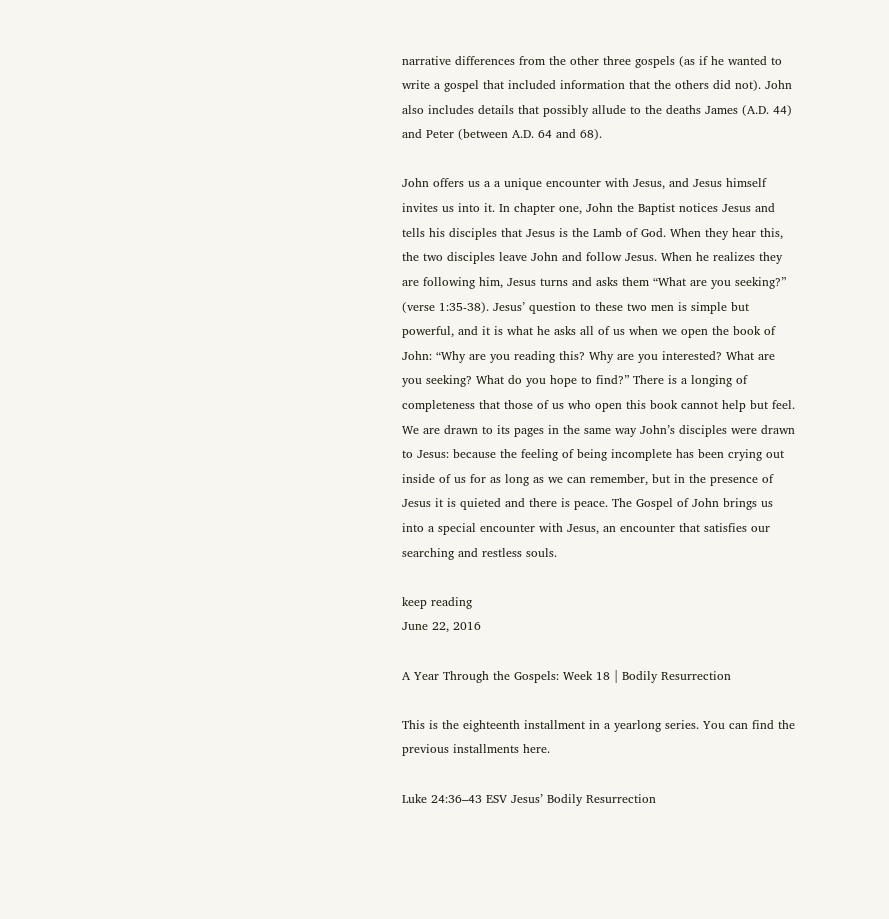narrative differences from the other three gospels (as if he wanted to write a gospel that included information that the others did not). John also includes details that possibly allude to the deaths James (A.D. 44) and Peter (between A.D. 64 and 68).

John offers us a a unique encounter with Jesus, and Jesus himself invites us into it. In chapter one, John the Baptist notices Jesus and tells his disciples that Jesus is the Lamb of God. When they hear this, the two disciples leave John and follow Jesus. When he realizes they are following him, Jesus turns and asks them “What are you seeking?” (verse 1:35-38). Jesus’ question to these two men is simple but powerful, and it is what he asks all of us when we open the book of John: “Why are you reading this? Why are you interested? What are you seeking? What do you hope to find?” There is a longing of completeness that those of us who open this book cannot help but feel. We are drawn to its pages in the same way John’s disciples were drawn to Jesus: because the feeling of being incomplete has been crying out inside of us for as long as we can remember, but in the presence of Jesus it is quieted and there is peace. The Gospel of John brings us into a special encounter with Jesus, an encounter that satisfies our searching and restless souls.

keep reading
June 22, 2016

A Year Through the Gospels: Week 18 | Bodily Resurrection

This is the eighteenth installment in a yearlong series. You can find the previous installments here.

Luke 24:36–43 ESV Jesus’ Bodily Resurrection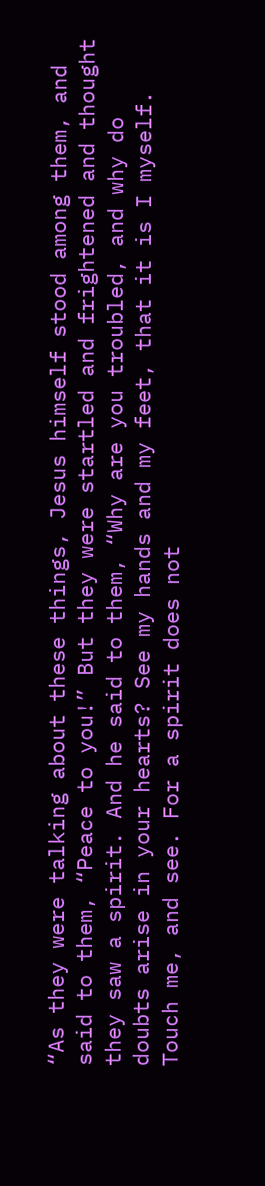“As they were talking about these things, Jesus himself stood among them, and said to them, “Peace to you!” But they were startled and frightened and thought they saw a spirit. And he said to them, “Why are you troubled, and why do doubts arise in your hearts? See my hands and my feet, that it is I myself. Touch me, and see. For a spirit does not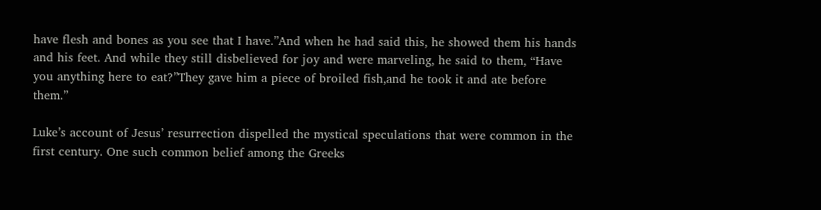have flesh and bones as you see that I have.”And when he had said this, he showed them his hands and his feet. And while they still disbelieved for joy and were marveling, he said to them, “Have you anything here to eat?”They gave him a piece of broiled fish,and he took it and ate before them.”

Luke’s account of Jesus’ resurrection dispelled the mystical speculations that were common in the first century. One such common belief among the Greeks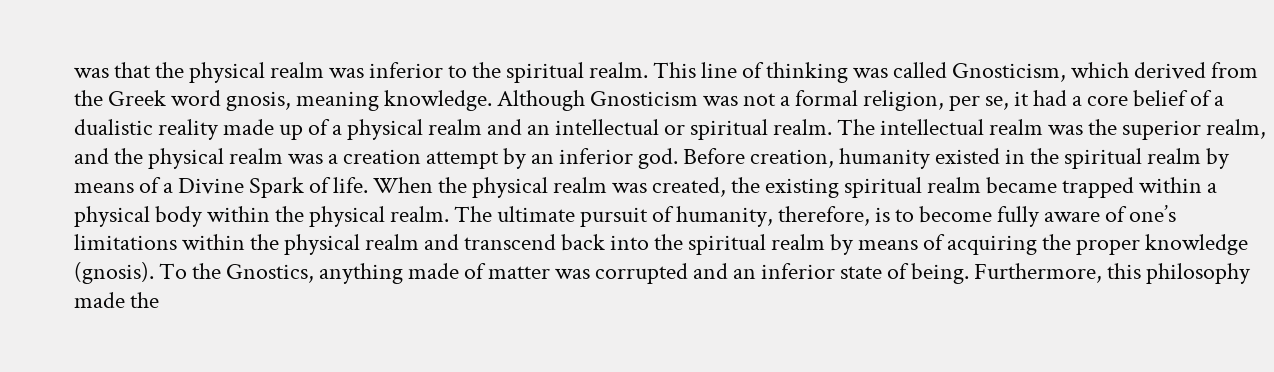was that the physical realm was inferior to the spiritual realm. This line of thinking was called Gnosticism, which derived from the Greek word gnosis, meaning knowledge. Although Gnosticism was not a formal religion, per se, it had a core belief of a dualistic reality made up of a physical realm and an intellectual or spiritual realm. The intellectual realm was the superior realm, and the physical realm was a creation attempt by an inferior god. Before creation, humanity existed in the spiritual realm by means of a Divine Spark of life. When the physical realm was created, the existing spiritual realm became trapped within a physical body within the physical realm. The ultimate pursuit of humanity, therefore, is to become fully aware of one’s limitations within the physical realm and transcend back into the spiritual realm by means of acquiring the proper knowledge (gnosis). To the Gnostics, anything made of matter was corrupted and an inferior state of being. Furthermore, this philosophy made the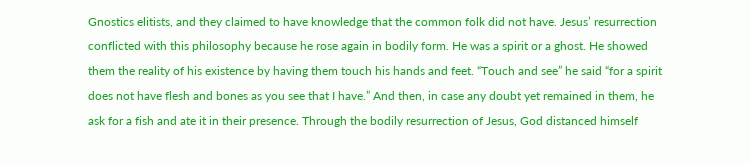Gnostics elitists, and they claimed to have knowledge that the common folk did not have. Jesus’ resurrection conflicted with this philosophy because he rose again in bodily form. He was a spirit or a ghost. He showed them the reality of his existence by having them touch his hands and feet. “Touch and see” he said “for a spirit does not have flesh and bones as you see that I have.” And then, in case any doubt yet remained in them, he ask for a fish and ate it in their presence. Through the bodily resurrection of Jesus, God distanced himself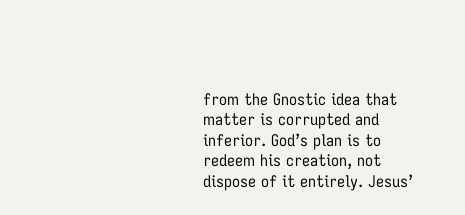from the Gnostic idea that matter is corrupted and inferior. God’s plan is to redeem his creation, not dispose of it entirely. Jesus’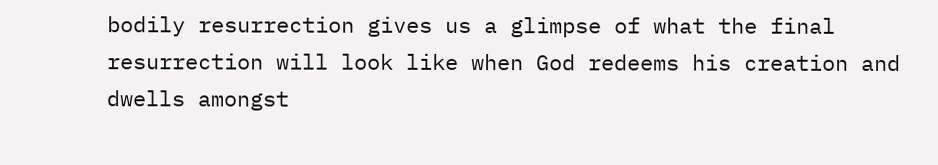bodily resurrection gives us a glimpse of what the final resurrection will look like when God redeems his creation and dwells amongst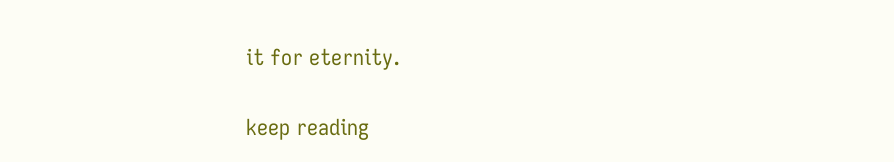it for eternity.

keep reading